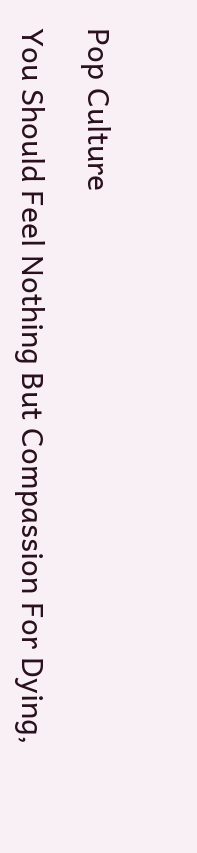Pop Culture

You Should Feel Nothing But Compassion For Dying,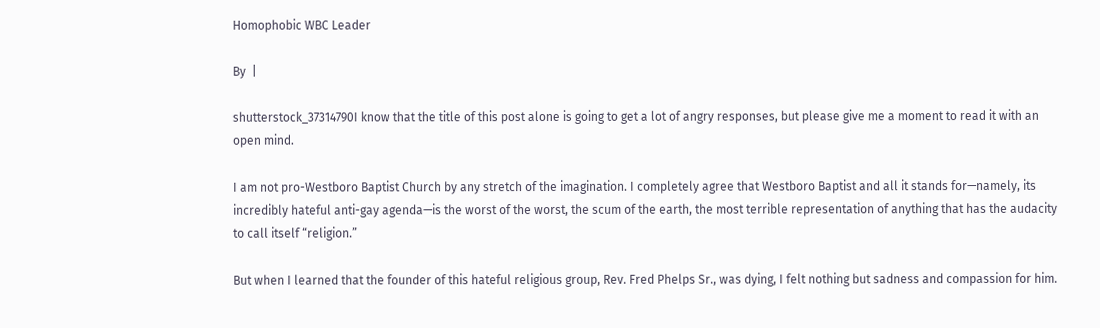Homophobic WBC Leader

By  |

shutterstock_37314790I know that the title of this post alone is going to get a lot of angry responses, but please give me a moment to read it with an open mind.

I am not pro-Westboro Baptist Church by any stretch of the imagination. I completely agree that Westboro Baptist and all it stands for—namely, its incredibly hateful anti-gay agenda—is the worst of the worst, the scum of the earth, the most terrible representation of anything that has the audacity to call itself “religion.”

But when I learned that the founder of this hateful religious group, Rev. Fred Phelps Sr., was dying, I felt nothing but sadness and compassion for him.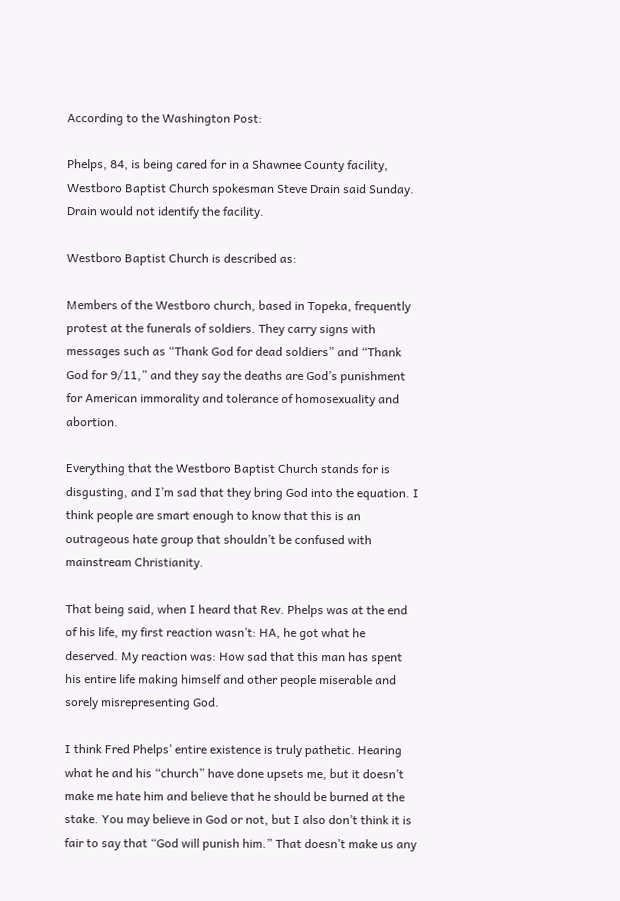According to the Washington Post:

Phelps, 84, is being cared for in a Shawnee County facility, Westboro Baptist Church spokesman Steve Drain said Sunday. Drain would not identify the facility.

Westboro Baptist Church is described as:

Members of the Westboro church, based in Topeka, frequently protest at the funerals of soldiers. They carry signs with messages such as “Thank God for dead soldiers” and “Thank God for 9/11,” and they say the deaths are God’s punishment for American immorality and tolerance of homosexuality and abortion.

Everything that the Westboro Baptist Church stands for is disgusting, and I’m sad that they bring God into the equation. I think people are smart enough to know that this is an outrageous hate group that shouldn’t be confused with mainstream Christianity.

That being said, when I heard that Rev. Phelps was at the end of his life, my first reaction wasn’t: HA, he got what he deserved. My reaction was: How sad that this man has spent his entire life making himself and other people miserable and sorely misrepresenting God.

I think Fred Phelps’ entire existence is truly pathetic. Hearing what he and his “church” have done upsets me, but it doesn’t make me hate him and believe that he should be burned at the stake. You may believe in God or not, but I also don’t think it is fair to say that “God will punish him.” That doesn’t make us any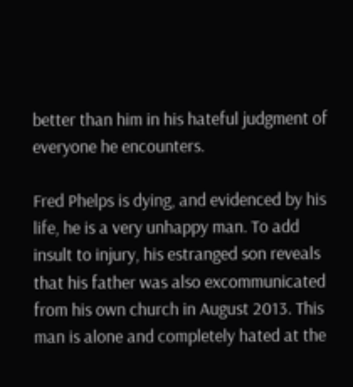better than him in his hateful judgment of everyone he encounters.

Fred Phelps is dying, and evidenced by his life, he is a very unhappy man. To add insult to injury, his estranged son reveals that his father was also excommunicated from his own church in August 2013. This man is alone and completely hated at the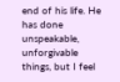end of his life. He has done unspeakable, unforgivable things, but I feel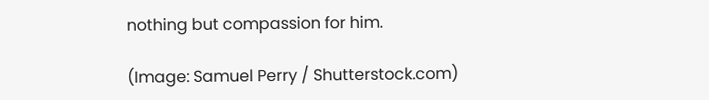nothing but compassion for him.

(Image: Samuel Perry / Shutterstock.com)